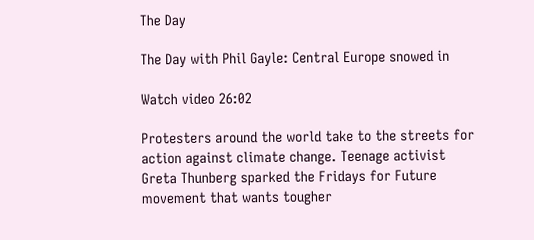The Day

The Day with Phil Gayle: Central Europe snowed in

Watch video 26:02

Protesters around the world take to the streets for action against climate change. Teenage activist Greta Thunberg sparked the Fridays for Future movement that wants tougher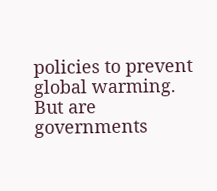policies to prevent global warming. But are governments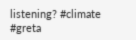listening? #climate #greta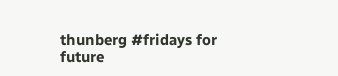thunberg #fridays for future